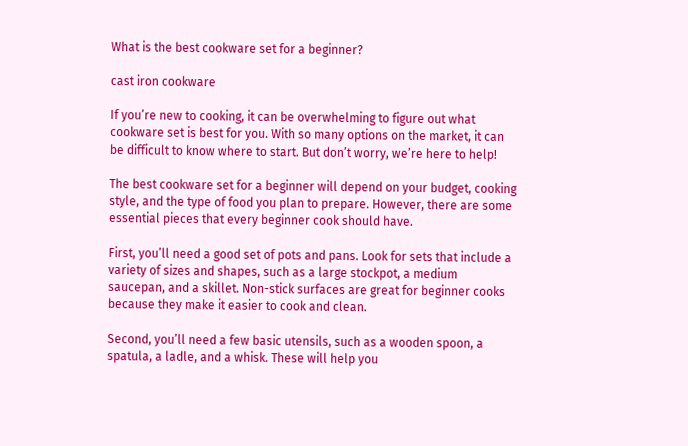What is the best cookware set for a beginner?

cast iron cookware

If you’re new to cooking, it can be overwhelming to figure out what cookware set is best for you. With so many options on the market, it can be difficult to know where to start. But don’t worry, we’re here to help!

The best cookware set for a beginner will depend on your budget, cooking style, and the type of food you plan to prepare. However, there are some essential pieces that every beginner cook should have.

First, you’ll need a good set of pots and pans. Look for sets that include a variety of sizes and shapes, such as a large stockpot, a medium saucepan, and a skillet. Non-stick surfaces are great for beginner cooks because they make it easier to cook and clean.

Second, you’ll need a few basic utensils, such as a wooden spoon, a spatula, a ladle, and a whisk. These will help you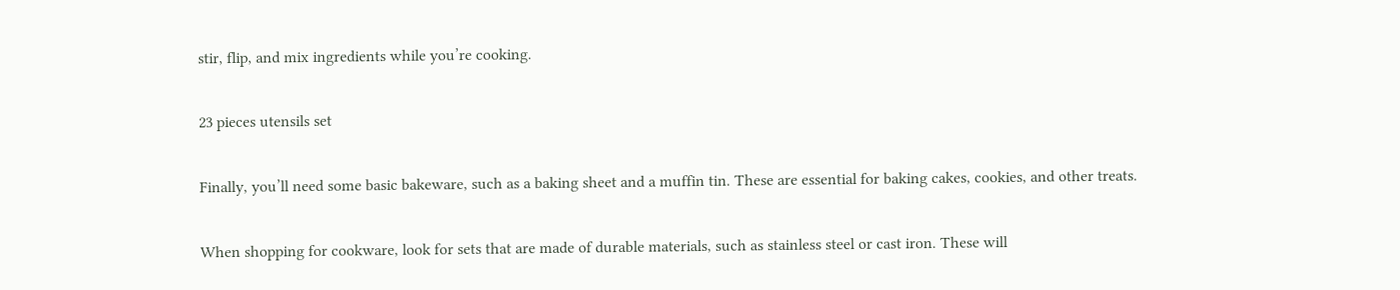stir, flip, and mix ingredients while you’re cooking.

23 pieces utensils set

Finally, you’ll need some basic bakeware, such as a baking sheet and a muffin tin. These are essential for baking cakes, cookies, and other treats.

When shopping for cookware, look for sets that are made of durable materials, such as stainless steel or cast iron. These will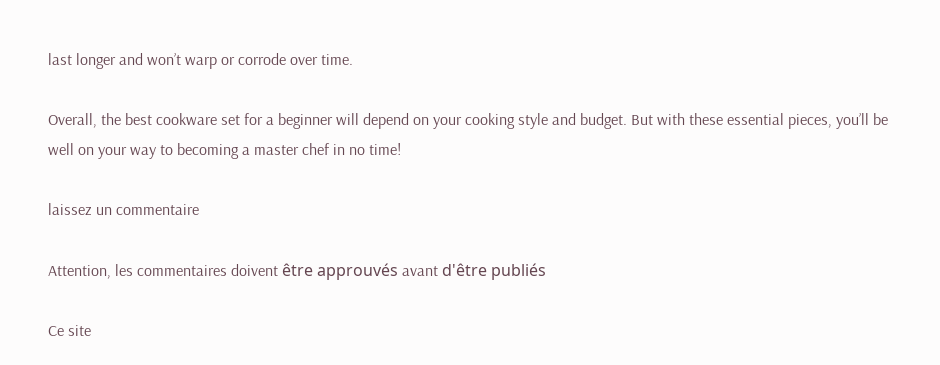last longer and won’t warp or corrode over time.

Overall, the best cookware set for a beginner will depend on your cooking style and budget. But with these essential pieces, you’ll be well on your way to becoming a master chef in no time!

laissez un commentaire

Attention, les commentaires doivent être approuvés avant d'être publiés

Ce site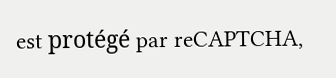est protégé par reCAPTCHA,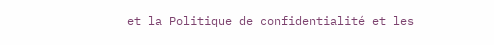et la Politique de confidentialité et les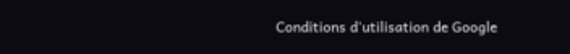Conditions d'utilisation de Google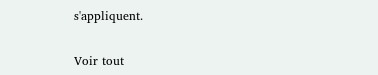s'appliquent.


Voir tout